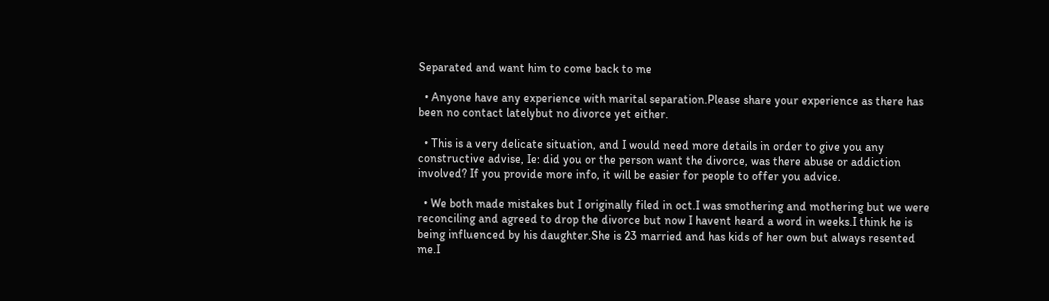Separated and want him to come back to me

  • Anyone have any experience with marital separation.Please share your experience as there has been no contact latelybut no divorce yet either.

  • This is a very delicate situation, and I would need more details in order to give you any constructive advise, Ie: did you or the person want the divorce, was there abuse or addiction involved? If you provide more info, it will be easier for people to offer you advice.

  • We both made mistakes but I originally filed in oct.I was smothering and mothering but we were reconciling and agreed to drop the divorce but now I havent heard a word in weeks.I think he is being influenced by his daughter.She is 23 married and has kids of her own but always resented me.I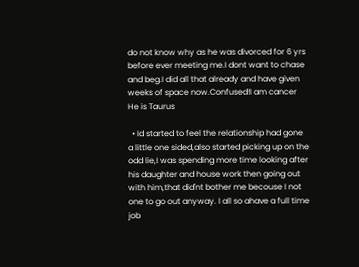do not know why as he was divorced for 6 yrs before ever meeting me.I dont want to chase and beg.I did all that already and have given weeks of space now.Confused!I am cancer He is Taurus

  • Id started to feel the relationship had gone a little one sided,also started picking up on the odd lie,I was spending more time looking after his daughter and house work then going out with him,that did'nt bother me becouse I not one to go out anyway. I all so ahave a full time job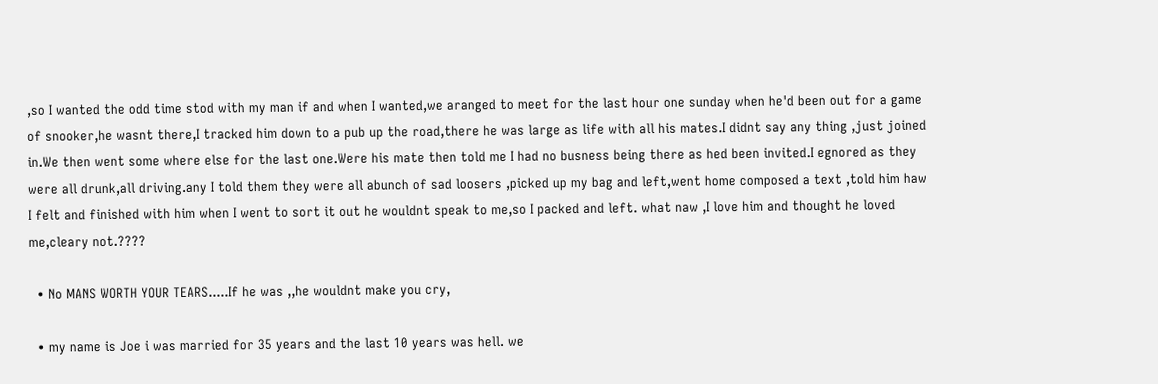,so I wanted the odd time stod with my man if and when I wanted,we aranged to meet for the last hour one sunday when he'd been out for a game of snooker,he wasnt there,I tracked him down to a pub up the road,there he was large as life with all his mates.I didnt say any thing ,just joined in.We then went some where else for the last one.Were his mate then told me I had no busness being there as hed been invited.I egnored as they were all drunk,all driving.any I told them they were all abunch of sad loosers ,picked up my bag and left,went home composed a text ,told him haw I felt and finished with him when I went to sort it out he wouldnt speak to me,so I packed and left. what naw ,I love him and thought he loved me,cleary not.????

  • No MANS WORTH YOUR TEARS.....If he was ,,he wouldnt make you cry,

  • my name is Joe i was married for 35 years and the last 10 years was hell. we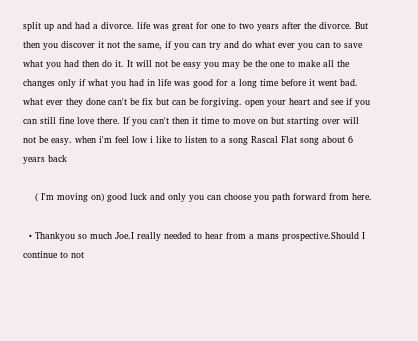split up and had a divorce. life was great for one to two years after the divorce. But then you discover it not the same, if you can try and do what ever you can to save what you had then do it. It will not be easy you may be the one to make all the changes only if what you had in life was good for a long time before it went bad. what ever they done can't be fix but can be forgiving. open your heart and see if you can still fine love there. If you can't then it time to move on but starting over will not be easy. when i'm feel low i like to listen to a song Rascal Flat song about 6 years back

    ( I'm moving on) good luck and only you can choose you path forward from here.

  • Thankyou so much Joe.I really needed to hear from a mans prospective.Should I continue to not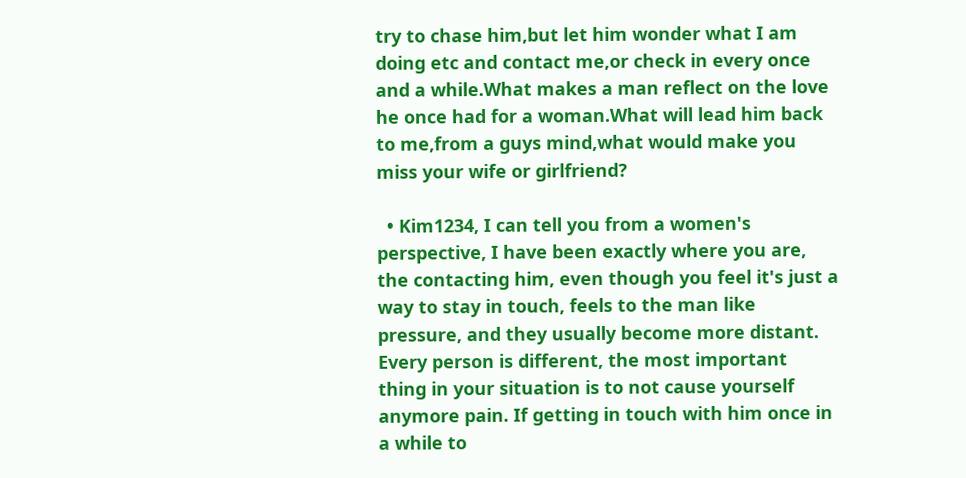try to chase him,but let him wonder what I am doing etc and contact me,or check in every once and a while.What makes a man reflect on the love he once had for a woman.What will lead him back to me,from a guys mind,what would make you miss your wife or girlfriend?

  • Kim1234, I can tell you from a women's perspective, I have been exactly where you are, the contacting him, even though you feel it's just a way to stay in touch, feels to the man like pressure, and they usually become more distant. Every person is different, the most important thing in your situation is to not cause yourself anymore pain. If getting in touch with him once in a while to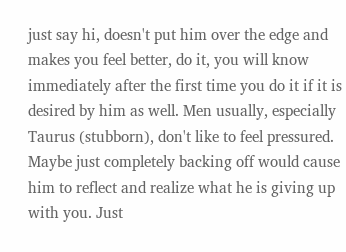just say hi, doesn't put him over the edge and makes you feel better, do it, you will know immediately after the first time you do it if it is desired by him as well. Men usually, especially Taurus (stubborn), don't like to feel pressured. Maybe just completely backing off would cause him to reflect and realize what he is giving up with you. Just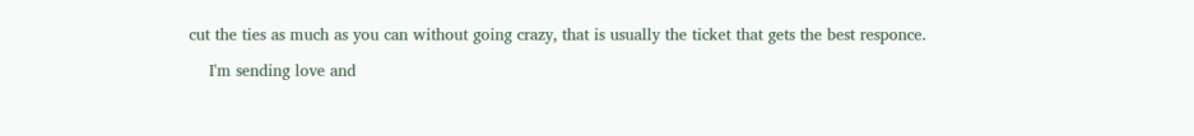cut the ties as much as you can without going crazy, that is usually the ticket that gets the best responce.

    I'm sending love and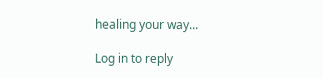healing your way...

Log in to reply